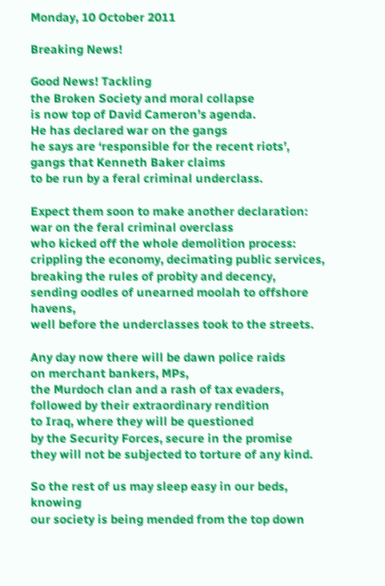Monday, 10 October 2011

Breaking News!

Good News! Tackling
the Broken Society and moral collapse
is now top of David Cameron’s agenda.
He has declared war on the gangs
he says are ‘responsible for the recent riots’,
gangs that Kenneth Baker claims
to be run by a feral criminal underclass.

Expect them soon to make another declaration:
war on the feral criminal overclass
who kicked off the whole demolition process:
crippling the economy, decimating public services,
breaking the rules of probity and decency,
sending oodles of unearned moolah to offshore havens,
well before the underclasses took to the streets.

Any day now there will be dawn police raids
on merchant bankers, MPs,
the Murdoch clan and a rash of tax evaders,
followed by their extraordinary rendition
to Iraq, where they will be questioned
by the Security Forces, secure in the promise
they will not be subjected to torture of any kind.

So the rest of us may sleep easy in our beds, knowing
our society is being mended from the top down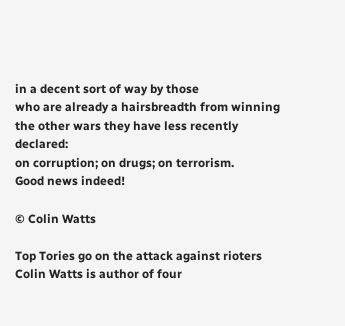in a decent sort of way by those
who are already a hairsbreadth from winning
the other wars they have less recently declared:
on corruption; on drugs; on terrorism.
Good news indeed!

© Colin Watts

Top Tories go on the attack against rioters
Colin Watts is author of four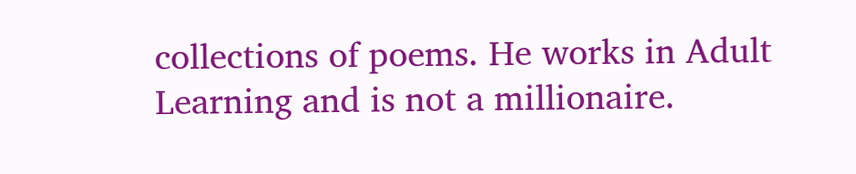collections of poems. He works in Adult Learning and is not a millionaire.